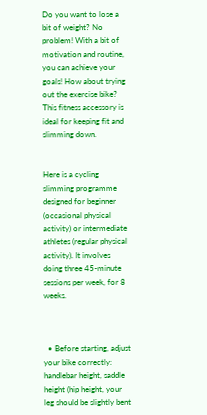Do you want to lose a bit of weight? No problem! With a bit of motivation and routine, you can achieve your goals! How about trying out the exercise bike? This fitness accessory is ideal for keeping fit and slimming down.


Here is a cycling slimming programme designed for beginner (occasional physical activity) or intermediate athletes (regular physical activity). It involves doing three 45-minute sessions per week, for 8 weeks.



  • Before starting, adjust your bike correctly: handlebar height, saddle height (hip height, your leg should be slightly bent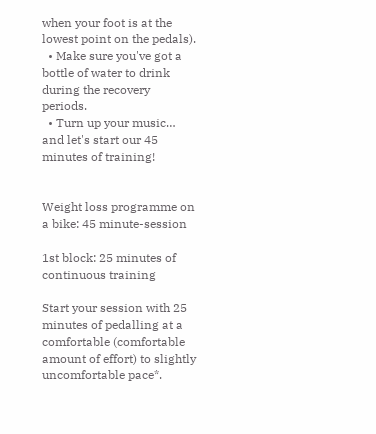when your foot is at the lowest point on the pedals).
  • Make sure you've got a bottle of water to drink during the recovery periods.
  • Turn up your music… and let's start our 45 minutes of training!


Weight loss programme on a bike: 45 minute-session

1st block: 25 minutes of continuous training

Start your session with 25 minutes of pedalling at a comfortable (comfortable amount of effort) to slightly uncomfortable pace*.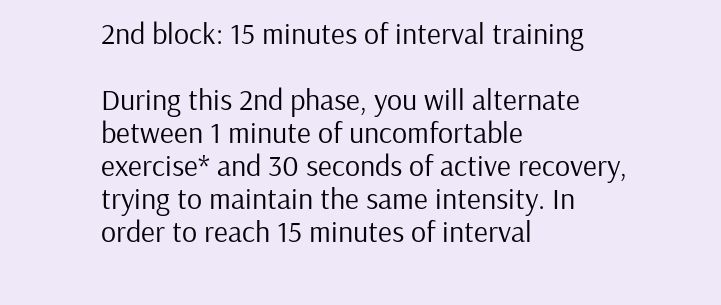2nd block: 15 minutes of interval training

During this 2nd phase, you will alternate between 1 minute of uncomfortable exercise* and 30 seconds of active recovery, trying to maintain the same intensity. In order to reach 15 minutes of interval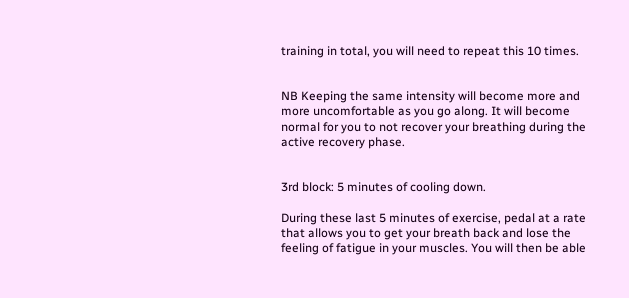training in total, you will need to repeat this 10 times.


NB Keeping the same intensity will become more and more uncomfortable as you go along. It will become normal for you to not recover your breathing during the active recovery phase.


3rd block: 5 minutes of cooling down.

During these last 5 minutes of exercise, pedal at a rate that allows you to get your breath back and lose the feeling of fatigue in your muscles. You will then be able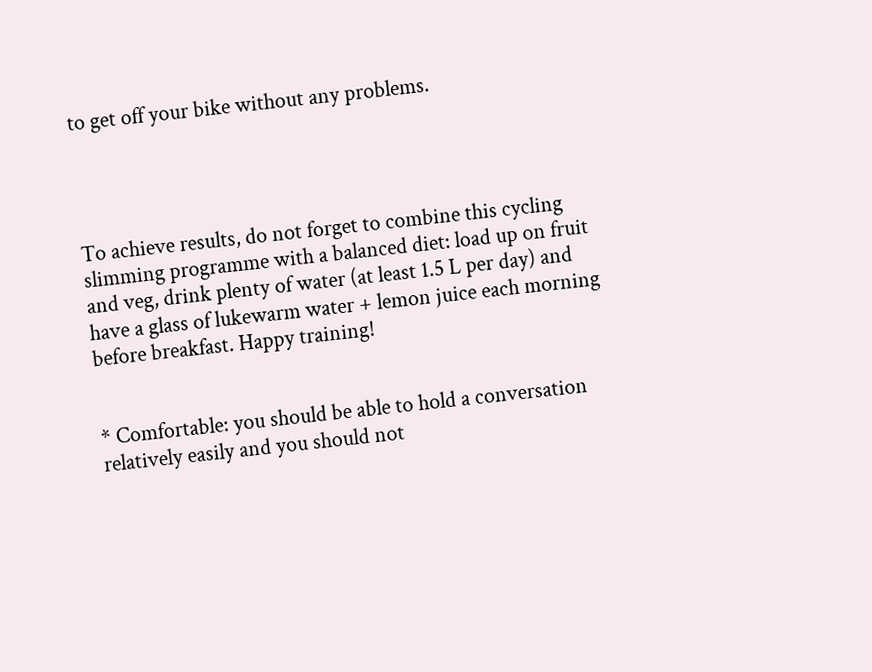to get off your bike without any problems.




To achieve results, do not forget to combine this cycling slimming programme with a balanced diet: load up on fruit and veg, drink plenty of water (at least 1.5 L per day) and have a glass of lukewarm water + lemon juice each morning before breakfast. Happy training!


* Comfortable: you should be able to hold a conversation relatively easily and you should not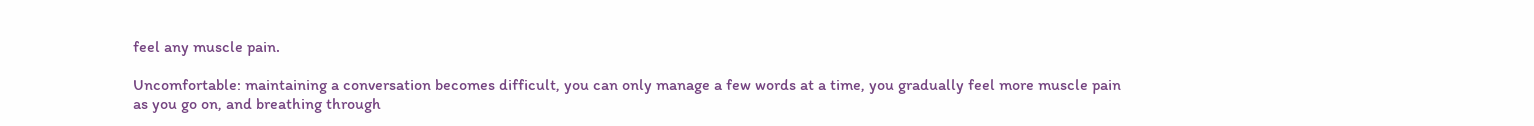feel any muscle pain.

Uncomfortable: maintaining a conversation becomes difficult, you can only manage a few words at a time, you gradually feel more muscle pain as you go on, and breathing through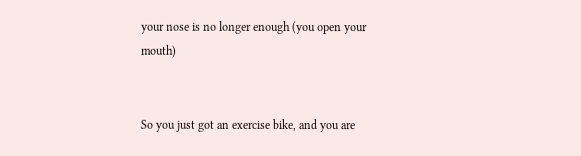your nose is no longer enough (you open your mouth)


So you just got an exercise bike, and you are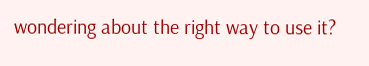wondering about the right way to use it?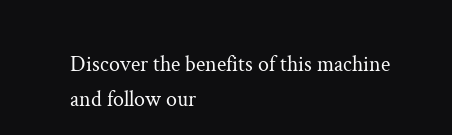Discover the benefits of this machine and follow our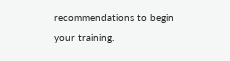recommendations to begin your training.